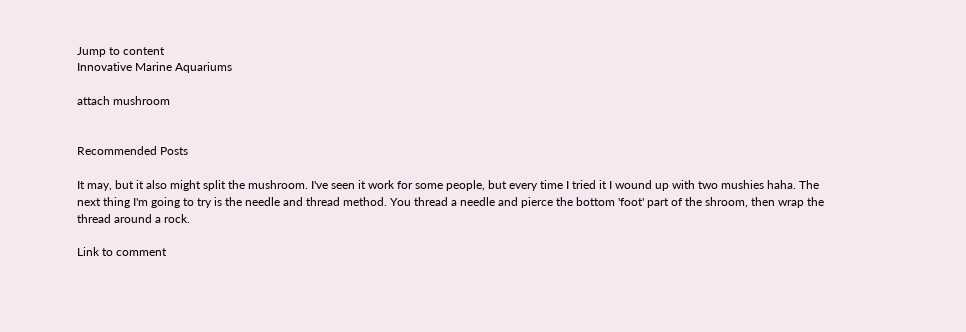Jump to content
Innovative Marine Aquariums

attach mushroom


Recommended Posts

It may, but it also might split the mushroom. I've seen it work for some people, but every time I tried it I wound up with two mushies haha. The next thing I'm going to try is the needle and thread method. You thread a needle and pierce the bottom 'foot' part of the shroom, then wrap the thread around a rock.

Link to comment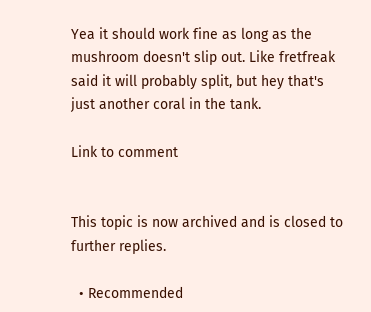Yea it should work fine as long as the mushroom doesn't slip out. Like fretfreak said it will probably split, but hey that's just another coral in the tank.

Link to comment


This topic is now archived and is closed to further replies.

  • Recommended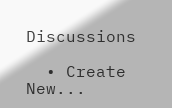Discussions

  • Create New...